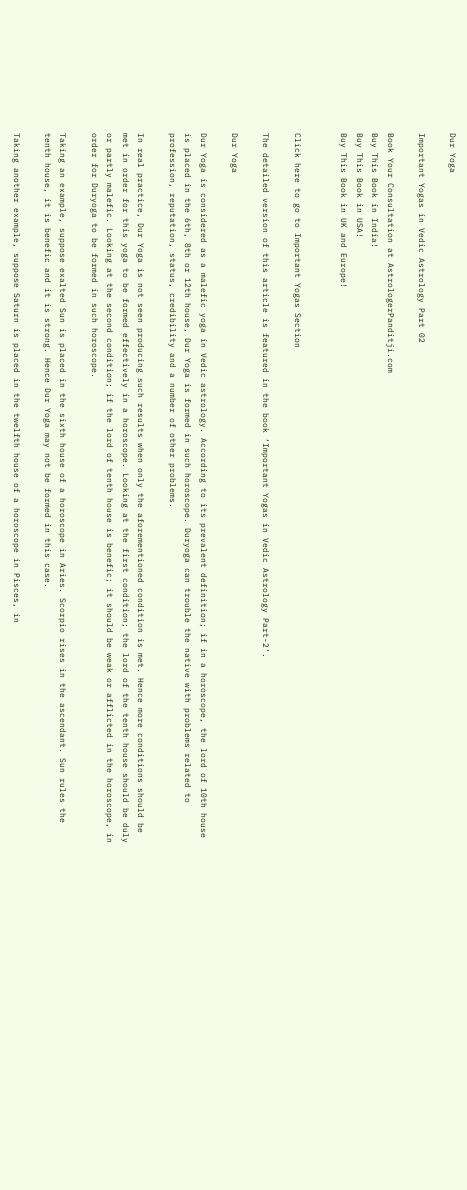Dur Yoga

Important Yogas in Vedic Astrology Part 02

Book Your Consultation at AstrologerPanditji.com
Buy This Book in India!
Buy This Book in USA!
Buy This Book in UK and Europe!


Click here to go to Important Yogas Section

The detailed version of this article is featured in the book ‘Important Yogas in Vedic Astrology Part-2’.

Dur Yoga

Dur Yoga is considered as a malefic yoga in Vedic astrology. According to its prevalent definition; if in a horoscope, the lord of 10th house is placed in the 6th, 8th or 12th house, Dur Yoga is formed in such horoscope. Duryoga can trouble the native with problems related to profession, reputation, status, credibility and a number of other problems.

In real practice, Dur Yoga is not seen producing such results when only the aforementioned condition is met. Hence more conditions should be met in order for this yoga to be formed effectively in a horoscope. Looking at the first condition; the lord of the tenth house should be duly or partly malefic. Looking at the second condition; if the lord of tenth house is benefic; it should be weak or afflicted in the horoscope, in order for Duryoga to be formed in such horoscope.

Taking an example, suppose exalted Sun is placed in the sixth house of a horoscope in Aries. Scorpio rises in the ascendant. Sun rules the tenth house, it is benefic and it is strong. Hence Dur Yoga may not be formed in this case.

Taking another example, suppose Saturn is placed in the twelfth house of a horoscope in Pisces, in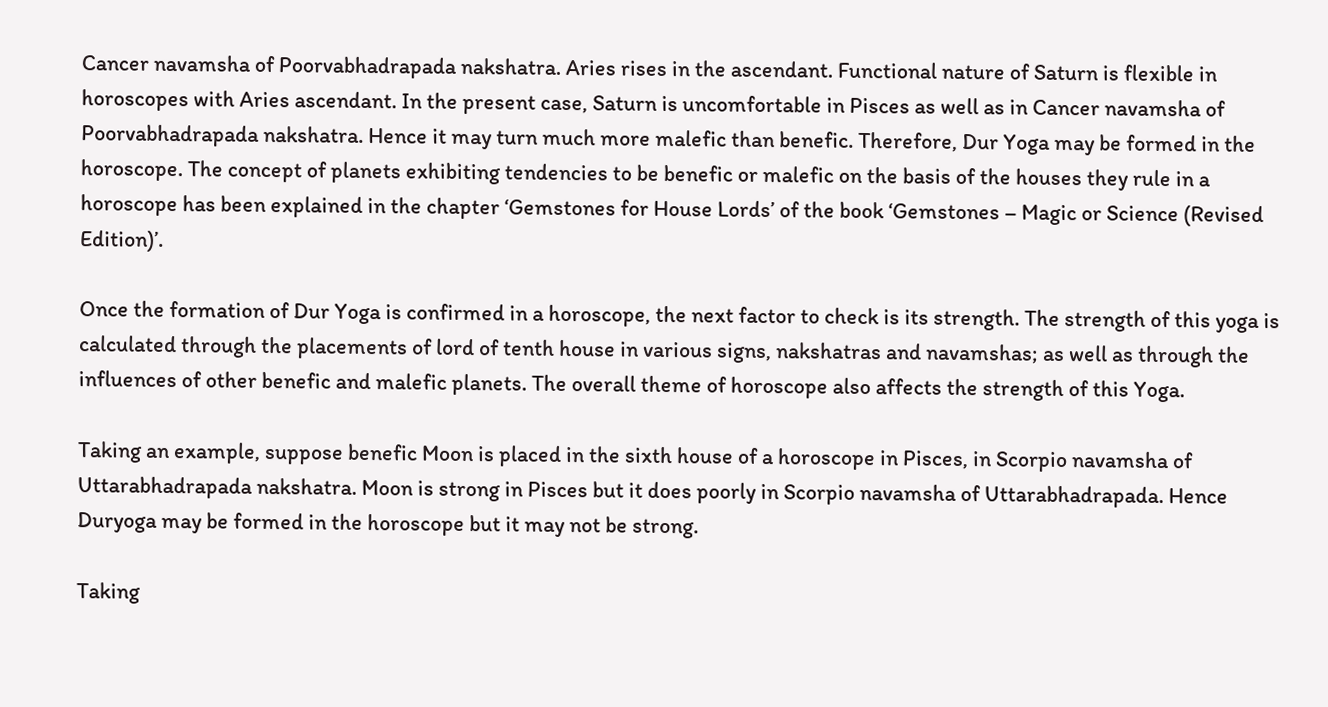Cancer navamsha of Poorvabhadrapada nakshatra. Aries rises in the ascendant. Functional nature of Saturn is flexible in horoscopes with Aries ascendant. In the present case, Saturn is uncomfortable in Pisces as well as in Cancer navamsha of Poorvabhadrapada nakshatra. Hence it may turn much more malefic than benefic. Therefore, Dur Yoga may be formed in the horoscope. The concept of planets exhibiting tendencies to be benefic or malefic on the basis of the houses they rule in a horoscope has been explained in the chapter ‘Gemstones for House Lords’ of the book ‘Gemstones – Magic or Science (Revised Edition)’.

Once the formation of Dur Yoga is confirmed in a horoscope, the next factor to check is its strength. The strength of this yoga is calculated through the placements of lord of tenth house in various signs, nakshatras and navamshas; as well as through the influences of other benefic and malefic planets. The overall theme of horoscope also affects the strength of this Yoga.

Taking an example, suppose benefic Moon is placed in the sixth house of a horoscope in Pisces, in Scorpio navamsha of Uttarabhadrapada nakshatra. Moon is strong in Pisces but it does poorly in Scorpio navamsha of Uttarabhadrapada. Hence Duryoga may be formed in the horoscope but it may not be strong.

Taking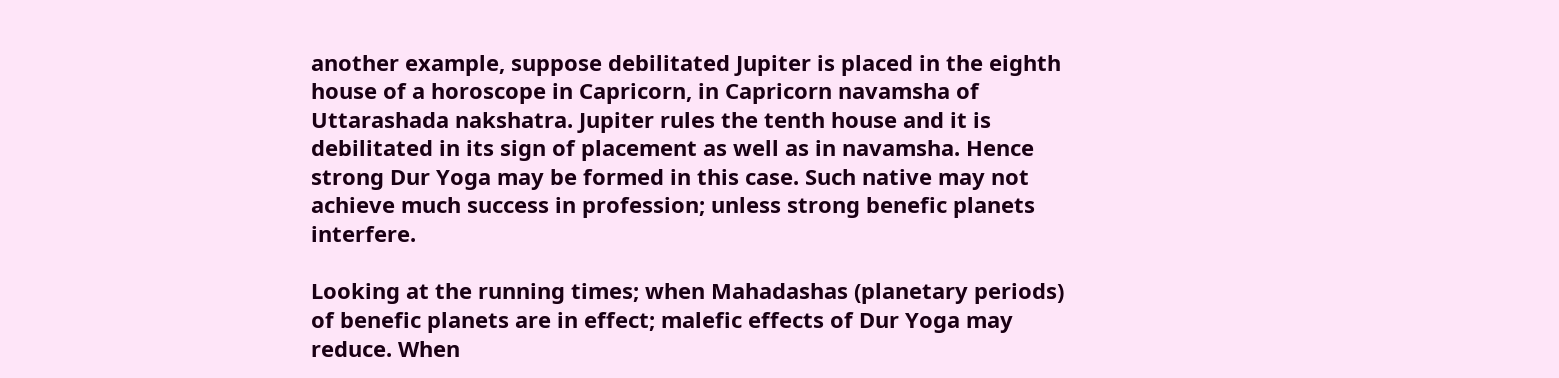another example, suppose debilitated Jupiter is placed in the eighth house of a horoscope in Capricorn, in Capricorn navamsha of Uttarashada nakshatra. Jupiter rules the tenth house and it is debilitated in its sign of placement as well as in navamsha. Hence strong Dur Yoga may be formed in this case. Such native may not achieve much success in profession; unless strong benefic planets interfere.

Looking at the running times; when Mahadashas (planetary periods) of benefic planets are in effect; malefic effects of Dur Yoga may reduce. When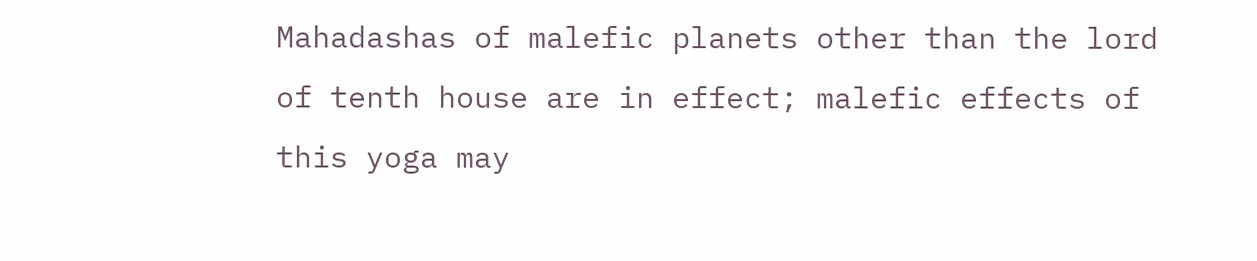Mahadashas of malefic planets other than the lord of tenth house are in effect; malefic effects of this yoga may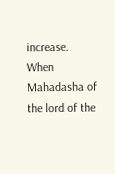increase. When Mahadasha of the lord of the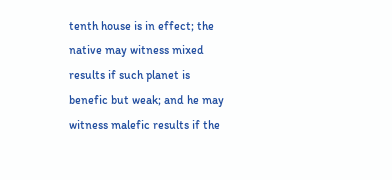tenth house is in effect; the native may witness mixed results if such planet is benefic but weak; and he may witness malefic results if the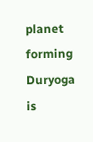planet forming Duryoga is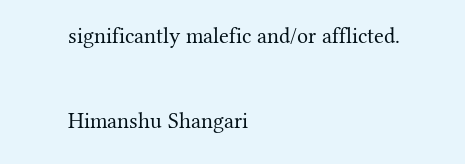significantly malefic and/or afflicted.


Himanshu Shangari